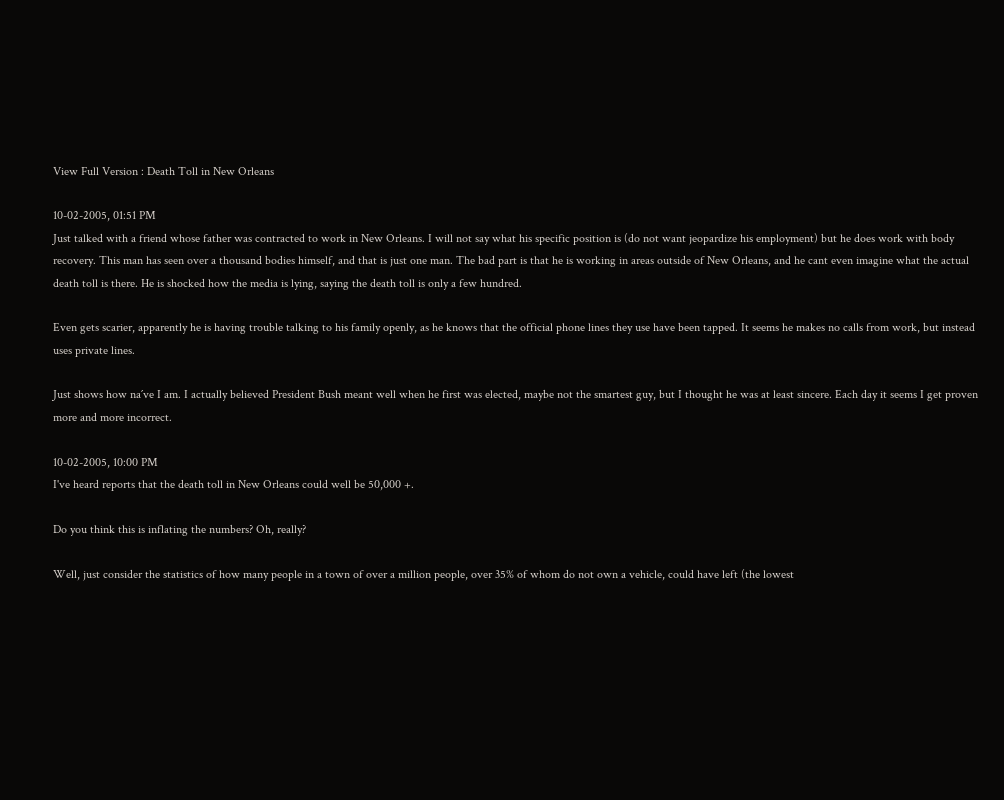View Full Version : Death Toll in New Orleans

10-02-2005, 01:51 PM
Just talked with a friend whose father was contracted to work in New Orleans. I will not say what his specific position is (do not want jeopardize his employment) but he does work with body recovery. This man has seen over a thousand bodies himself, and that is just one man. The bad part is that he is working in areas outside of New Orleans, and he cant even imagine what the actual death toll is there. He is shocked how the media is lying, saying the death toll is only a few hundred.

Even gets scarier, apparently he is having trouble talking to his family openly, as he knows that the official phone lines they use have been tapped. It seems he makes no calls from work, but instead uses private lines.

Just shows how na´ve I am. I actually believed President Bush meant well when he first was elected, maybe not the smartest guy, but I thought he was at least sincere. Each day it seems I get proven more and more incorrect.

10-02-2005, 10:00 PM
I've heard reports that the death toll in New Orleans could well be 50,000 +.

Do you think this is inflating the numbers? Oh, really?

Well, just consider the statistics of how many people in a town of over a million people, over 35% of whom do not own a vehicle, could have left (the lowest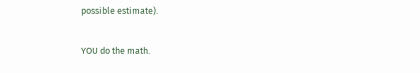possible estimate).

YOU do the math.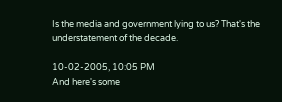Is the media and government lying to us? That's the understatement of the decade.

10-02-2005, 10:05 PM
And here's some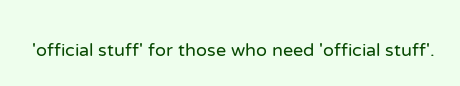'official stuff' for those who need 'official stuff'.